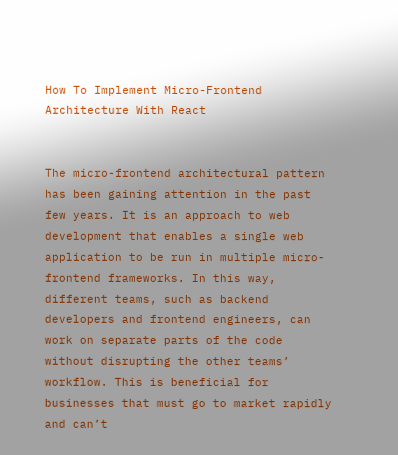How To Implement Micro-Frontend Architecture With React


The micro-frontend architectural pattern has been gaining attention in the past few years. It is an approach to web development that enables a single web application to be run in multiple micro-frontend frameworks. In this way, different teams, such as backend developers and frontend engineers, can work on separate parts of the code without disrupting the other teams’ workflow. This is beneficial for businesses that must go to market rapidly and can’t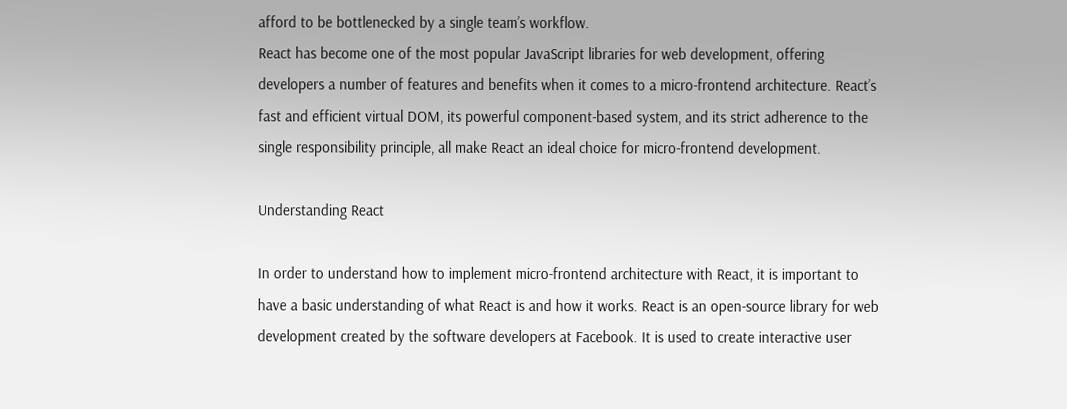afford to be bottlenecked by a single team’s workflow.
React has become one of the most popular JavaScript libraries for web development, offering developers a number of features and benefits when it comes to a micro-frontend architecture. React’s fast and efficient virtual DOM, its powerful component-based system, and its strict adherence to the single responsibility principle, all make React an ideal choice for micro-frontend development.

Understanding React

In order to understand how to implement micro-frontend architecture with React, it is important to have a basic understanding of what React is and how it works. React is an open-source library for web development created by the software developers at Facebook. It is used to create interactive user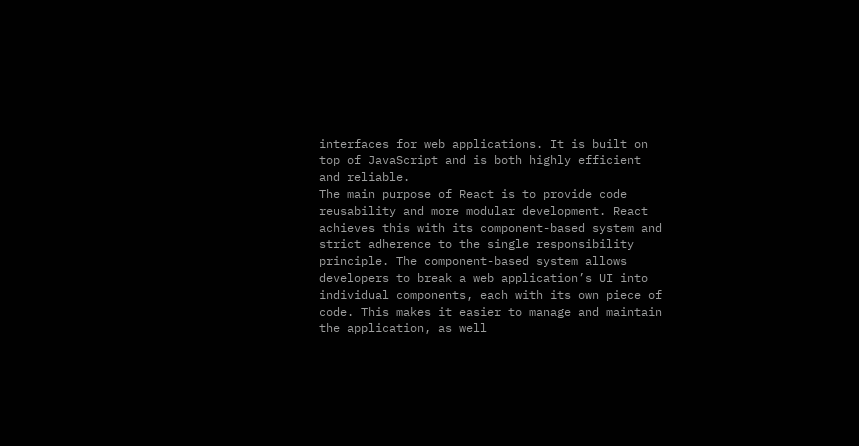interfaces for web applications. It is built on top of JavaScript and is both highly efficient and reliable.
The main purpose of React is to provide code reusability and more modular development. React achieves this with its component-based system and strict adherence to the single responsibility principle. The component-based system allows developers to break a web application’s UI into individual components, each with its own piece of code. This makes it easier to manage and maintain the application, as well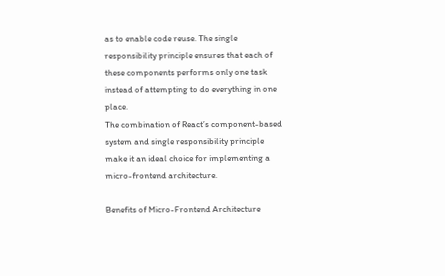as to enable code reuse. The single responsibility principle ensures that each of these components performs only one task instead of attempting to do everything in one place.
The combination of React’s component-based system and single responsibility principle make it an ideal choice for implementing a micro-frontend architecture.

Benefits of Micro-Frontend Architecture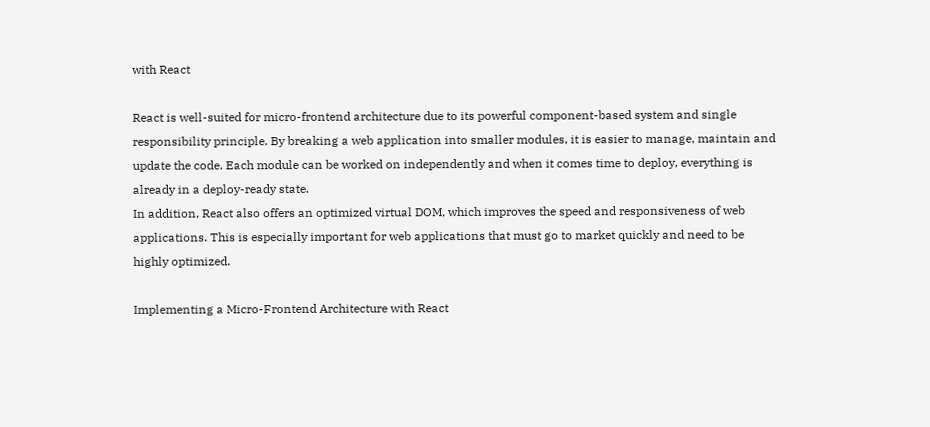with React

React is well-suited for micro-frontend architecture due to its powerful component-based system and single responsibility principle. By breaking a web application into smaller modules, it is easier to manage, maintain and update the code. Each module can be worked on independently and when it comes time to deploy, everything is already in a deploy-ready state.
In addition, React also offers an optimized virtual DOM, which improves the speed and responsiveness of web applications. This is especially important for web applications that must go to market quickly and need to be highly optimized.

Implementing a Micro-Frontend Architecture with React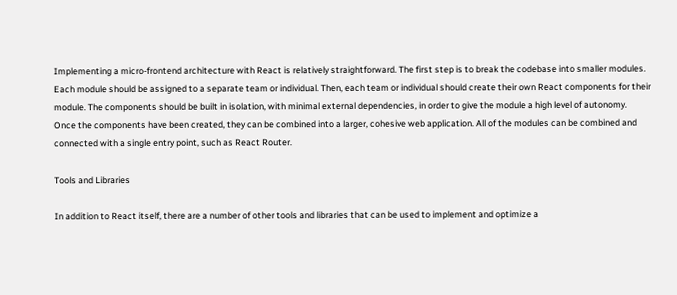Implementing a micro-frontend architecture with React is relatively straightforward. The first step is to break the codebase into smaller modules. Each module should be assigned to a separate team or individual. Then, each team or individual should create their own React components for their module. The components should be built in isolation, with minimal external dependencies, in order to give the module a high level of autonomy.
Once the components have been created, they can be combined into a larger, cohesive web application. All of the modules can be combined and connected with a single entry point, such as React Router.

Tools and Libraries

In addition to React itself, there are a number of other tools and libraries that can be used to implement and optimize a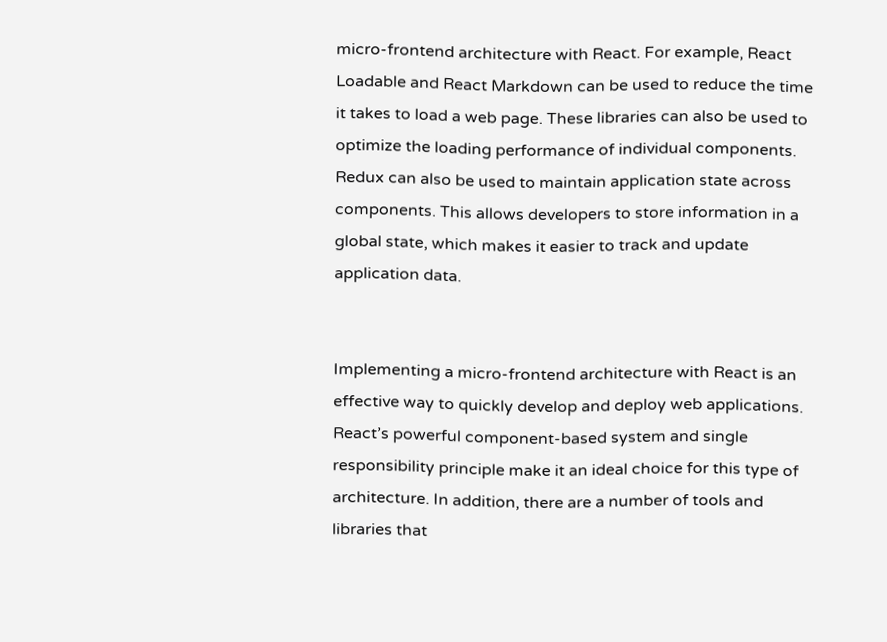micro-frontend architecture with React. For example, React Loadable and React Markdown can be used to reduce the time it takes to load a web page. These libraries can also be used to optimize the loading performance of individual components.
Redux can also be used to maintain application state across components. This allows developers to store information in a global state, which makes it easier to track and update application data.


Implementing a micro-frontend architecture with React is an effective way to quickly develop and deploy web applications. React’s powerful component-based system and single responsibility principle make it an ideal choice for this type of architecture. In addition, there are a number of tools and libraries that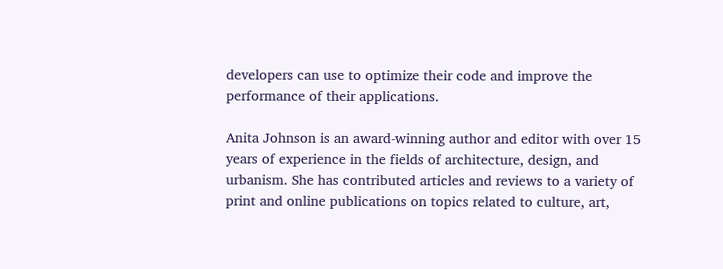developers can use to optimize their code and improve the performance of their applications.

Anita Johnson is an award-winning author and editor with over 15 years of experience in the fields of architecture, design, and urbanism. She has contributed articles and reviews to a variety of print and online publications on topics related to culture, art,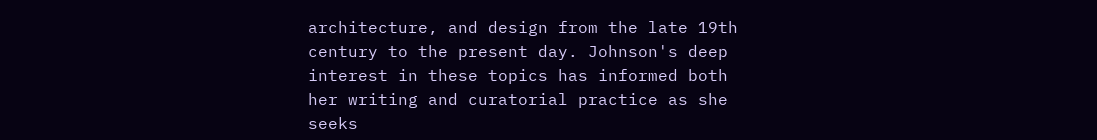architecture, and design from the late 19th century to the present day. Johnson's deep interest in these topics has informed both her writing and curatorial practice as she seeks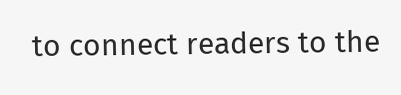to connect readers to the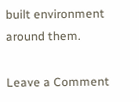built environment around them.

Leave a Comment